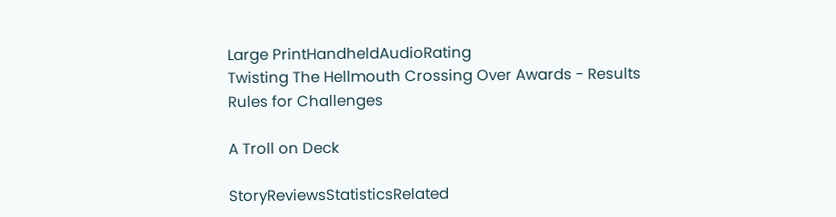Large PrintHandheldAudioRating
Twisting The Hellmouth Crossing Over Awards - Results
Rules for Challenges

A Troll on Deck

StoryReviewsStatisticsRelated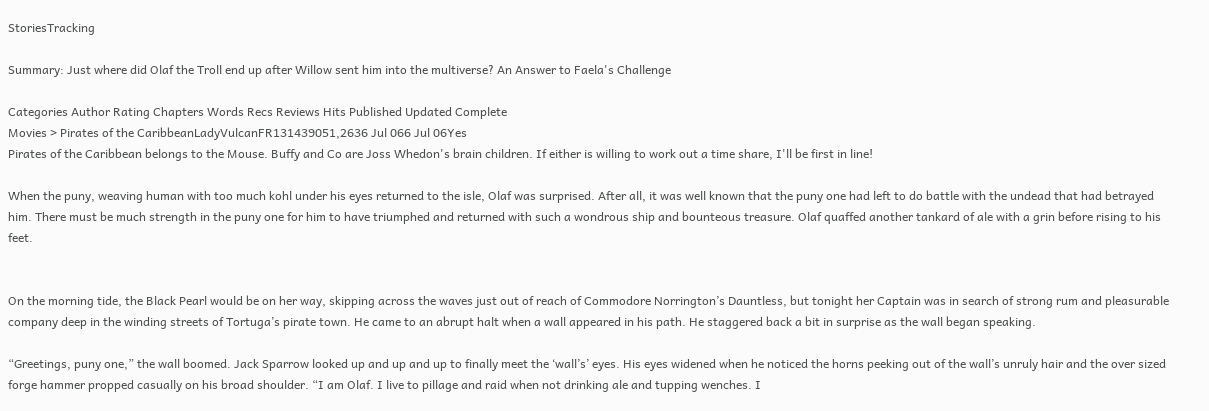StoriesTracking

Summary: Just where did Olaf the Troll end up after Willow sent him into the multiverse? An Answer to Faela's Challenge

Categories Author Rating Chapters Words Recs Reviews Hits Published Updated Complete
Movies > Pirates of the CaribbeanLadyVulcanFR131439051,2636 Jul 066 Jul 06Yes
Pirates of the Caribbean belongs to the Mouse. Buffy and Co are Joss Whedon's brain children. If either is willing to work out a time share, I'll be first in line!

When the puny, weaving human with too much kohl under his eyes returned to the isle, Olaf was surprised. After all, it was well known that the puny one had left to do battle with the undead that had betrayed him. There must be much strength in the puny one for him to have triumphed and returned with such a wondrous ship and bounteous treasure. Olaf quaffed another tankard of ale with a grin before rising to his feet.


On the morning tide, the Black Pearl would be on her way, skipping across the waves just out of reach of Commodore Norrington’s Dauntless, but tonight her Captain was in search of strong rum and pleasurable company deep in the winding streets of Tortuga’s pirate town. He came to an abrupt halt when a wall appeared in his path. He staggered back a bit in surprise as the wall began speaking.

“Greetings, puny one,” the wall boomed. Jack Sparrow looked up and up and up to finally meet the ‘wall’s’ eyes. His eyes widened when he noticed the horns peeking out of the wall’s unruly hair and the over sized forge hammer propped casually on his broad shoulder. “I am Olaf. I live to pillage and raid when not drinking ale and tupping wenches. I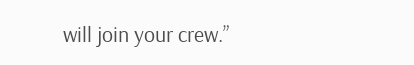will join your crew.”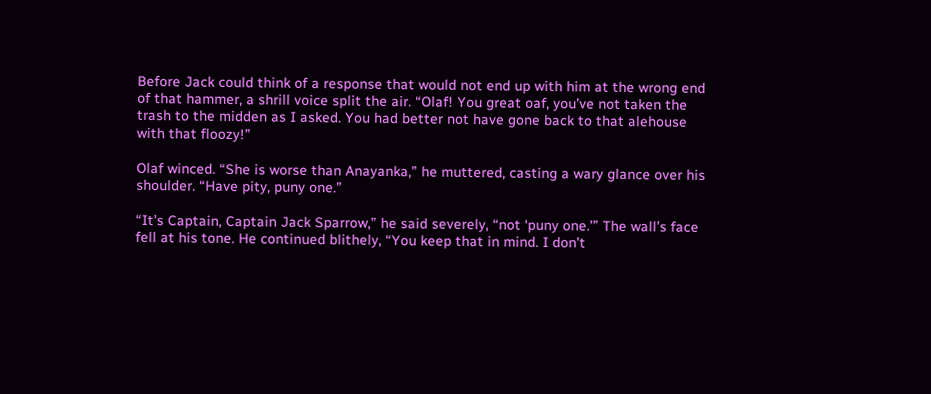Before Jack could think of a response that would not end up with him at the wrong end of that hammer, a shrill voice split the air. “Olaf! You great oaf, you’ve not taken the trash to the midden as I asked. You had better not have gone back to that alehouse with that floozy!”

Olaf winced. “She is worse than Anayanka,” he muttered, casting a wary glance over his shoulder. “Have pity, puny one.”

“It’s Captain, Captain Jack Sparrow,” he said severely, “not ‘puny one.’” The wall’s face fell at his tone. He continued blithely, “You keep that in mind. I don’t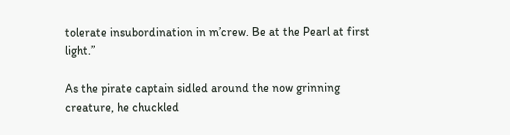tolerate insubordination in m’crew. Be at the Pearl at first light.”

As the pirate captain sidled around the now grinning creature, he chuckled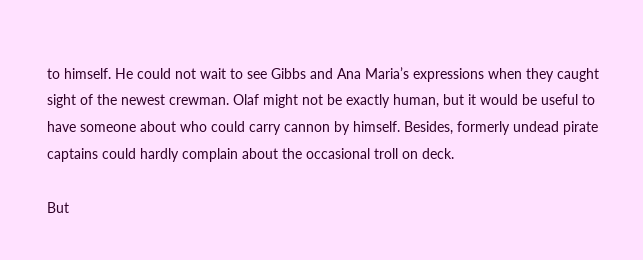to himself. He could not wait to see Gibbs and Ana Maria’s expressions when they caught sight of the newest crewman. Olaf might not be exactly human, but it would be useful to have someone about who could carry cannon by himself. Besides, formerly undead pirate captains could hardly complain about the occasional troll on deck.

But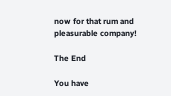now for that rum and pleasurable company!

The End

You have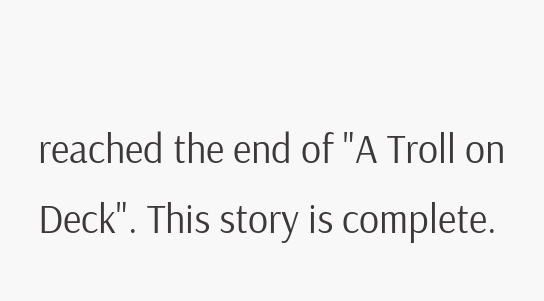reached the end of "A Troll on Deck". This story is complete.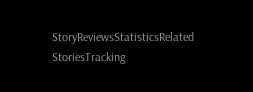StoryReviewsStatisticsRelated StoriesTracking